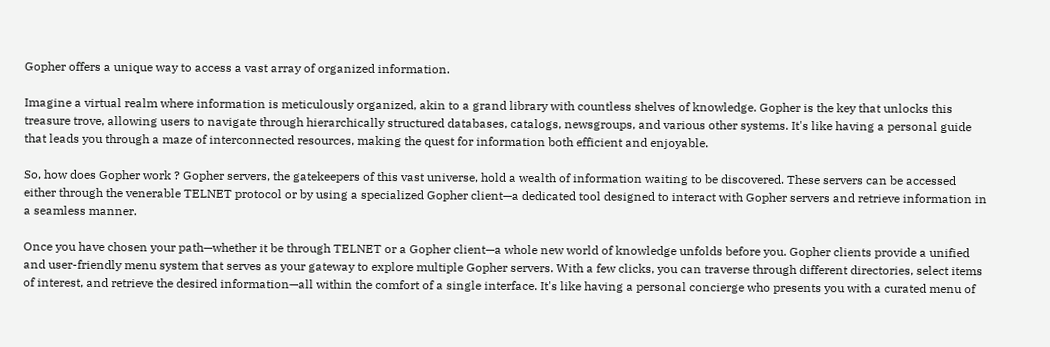Gopher offers a unique way to access a vast array of organized information.

Imagine a virtual realm where information is meticulously organized, akin to a grand library with countless shelves of knowledge. Gopher is the key that unlocks this treasure trove, allowing users to navigate through hierarchically structured databases, catalogs, newsgroups, and various other systems. It's like having a personal guide that leads you through a maze of interconnected resources, making the quest for information both efficient and enjoyable.

So, how does Gopher work ? Gopher servers, the gatekeepers of this vast universe, hold a wealth of information waiting to be discovered. These servers can be accessed either through the venerable TELNET protocol or by using a specialized Gopher client—a dedicated tool designed to interact with Gopher servers and retrieve information in a seamless manner.

Once you have chosen your path—whether it be through TELNET or a Gopher client—a whole new world of knowledge unfolds before you. Gopher clients provide a unified and user-friendly menu system that serves as your gateway to explore multiple Gopher servers. With a few clicks, you can traverse through different directories, select items of interest, and retrieve the desired information—all within the comfort of a single interface. It's like having a personal concierge who presents you with a curated menu of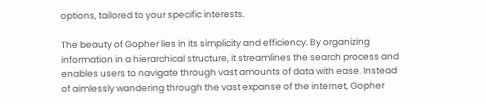options, tailored to your specific interests.

The beauty of Gopher lies in its simplicity and efficiency. By organizing information in a hierarchical structure, it streamlines the search process and enables users to navigate through vast amounts of data with ease. Instead of aimlessly wandering through the vast expanse of the internet, Gopher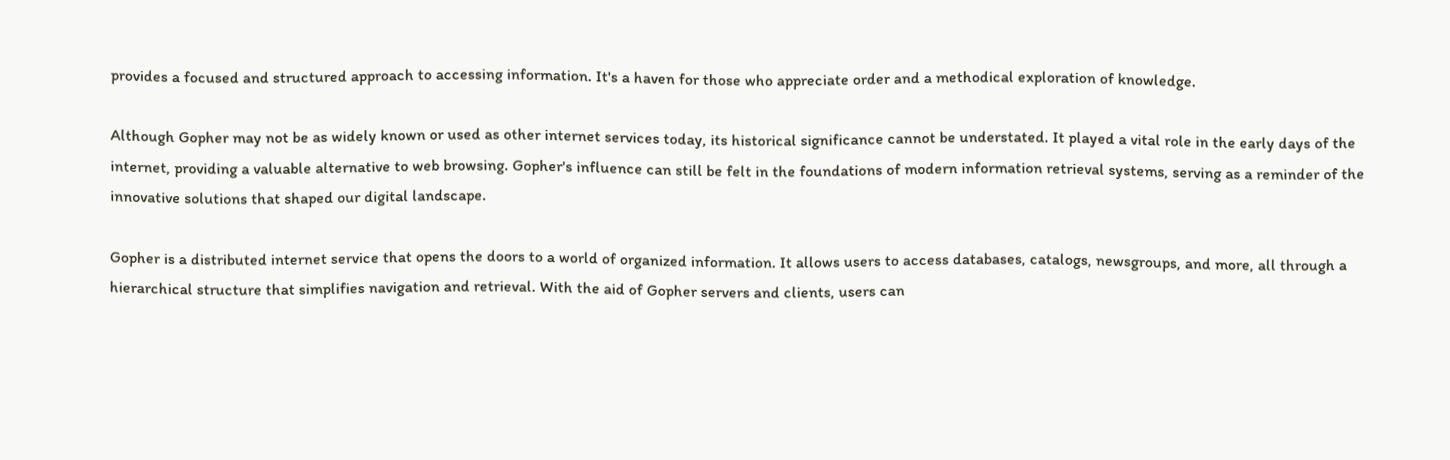provides a focused and structured approach to accessing information. It's a haven for those who appreciate order and a methodical exploration of knowledge.

Although Gopher may not be as widely known or used as other internet services today, its historical significance cannot be understated. It played a vital role in the early days of the internet, providing a valuable alternative to web browsing. Gopher's influence can still be felt in the foundations of modern information retrieval systems, serving as a reminder of the innovative solutions that shaped our digital landscape.

Gopher is a distributed internet service that opens the doors to a world of organized information. It allows users to access databases, catalogs, newsgroups, and more, all through a hierarchical structure that simplifies navigation and retrieval. With the aid of Gopher servers and clients, users can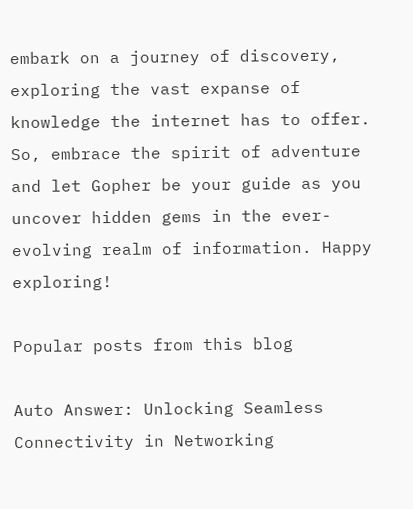embark on a journey of discovery, exploring the vast expanse of knowledge the internet has to offer. So, embrace the spirit of adventure and let Gopher be your guide as you uncover hidden gems in the ever-evolving realm of information. Happy exploring!

Popular posts from this blog

Auto Answer: Unlocking Seamless Connectivity in Networking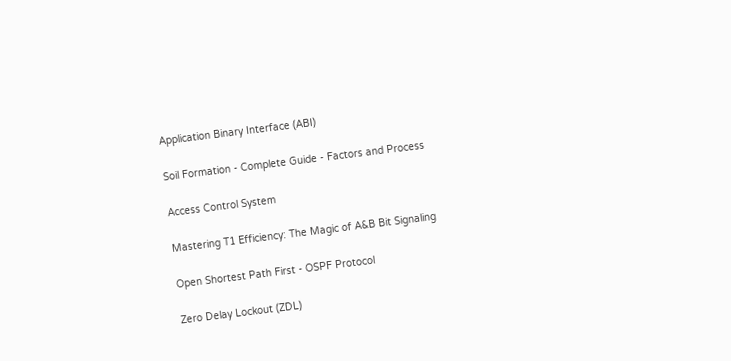Application Binary Interface (ABI)

Soil Formation - Complete Guide - Factors and Process

Access Control System

Mastering T1 Efficiency: The Magic of A&B Bit Signaling

Open Shortest Path First - OSPF Protocol

Zero Delay Lockout (ZDL)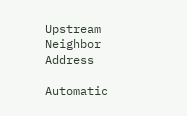Upstream Neighbor Address

Automatic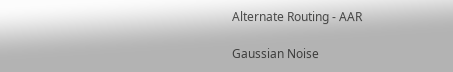Alternate Routing - AAR

Gaussian Noise